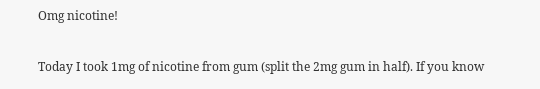Omg nicotine!

Today I took 1mg of nicotine from gum (split the 2mg gum in half). If you know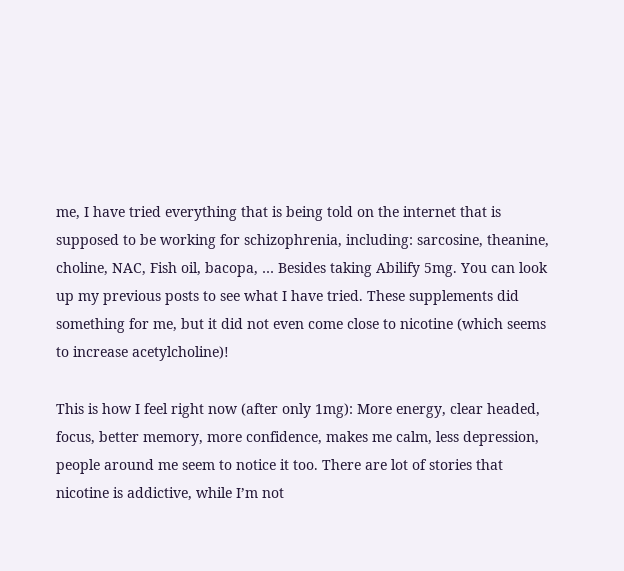me, I have tried everything that is being told on the internet that is supposed to be working for schizophrenia, including: sarcosine, theanine, choline, NAC, Fish oil, bacopa, … Besides taking Abilify 5mg. You can look up my previous posts to see what I have tried. These supplements did something for me, but it did not even come close to nicotine (which seems to increase acetylcholine)!

This is how I feel right now (after only 1mg): More energy, clear headed, focus, better memory, more confidence, makes me calm, less depression, people around me seem to notice it too. There are lot of stories that nicotine is addictive, while I’m not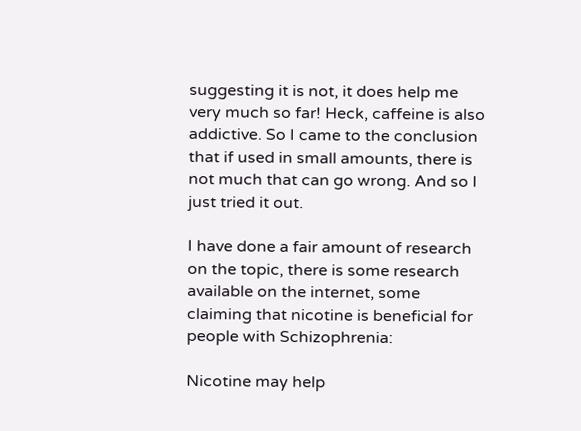suggesting it is not, it does help me very much so far! Heck, caffeine is also addictive. So I came to the conclusion that if used in small amounts, there is not much that can go wrong. And so I just tried it out.

I have done a fair amount of research on the topic, there is some research available on the internet, some claiming that nicotine is beneficial for people with Schizophrenia:

Nicotine may help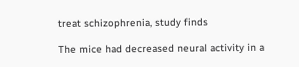treat schizophrenia, study finds

The mice had decreased neural activity in a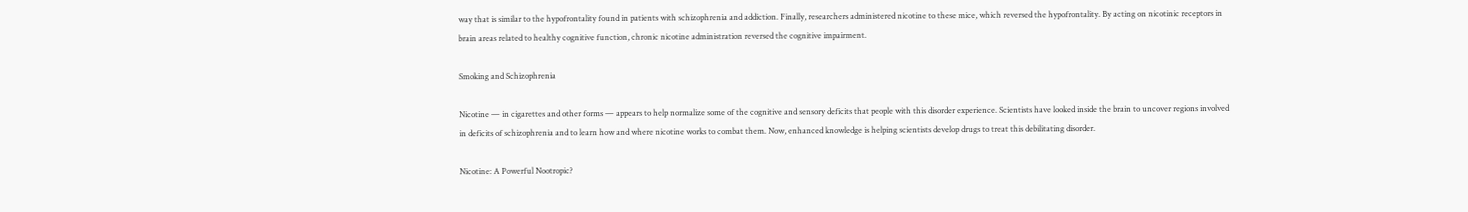way that is similar to the hypofrontality found in patients with schizophrenia and addiction. Finally, researchers administered nicotine to these mice, which reversed the hypofrontality. By acting on nicotinic receptors in brain areas related to healthy cognitive function, chronic nicotine administration reversed the cognitive impairment.

Smoking and Schizophrenia

Nicotine — in cigarettes and other forms — appears to help normalize some of the cognitive and sensory deficits that people with this disorder experience. Scientists have looked inside the brain to uncover regions involved in deficits of schizophrenia and to learn how and where nicotine works to combat them. Now, enhanced knowledge is helping scientists develop drugs to treat this debilitating disorder.

Nicotine: A Powerful Nootropic?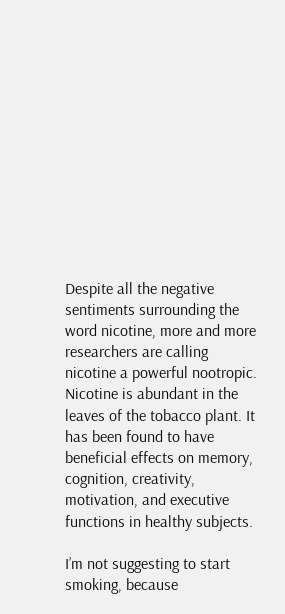Despite all the negative sentiments surrounding the word nicotine, more and more researchers are calling nicotine a powerful nootropic. Nicotine is abundant in the leaves of the tobacco plant. It has been found to have beneficial effects on memory, cognition, creativity, motivation, and executive functions in healthy subjects.

I’m not suggesting to start smoking, because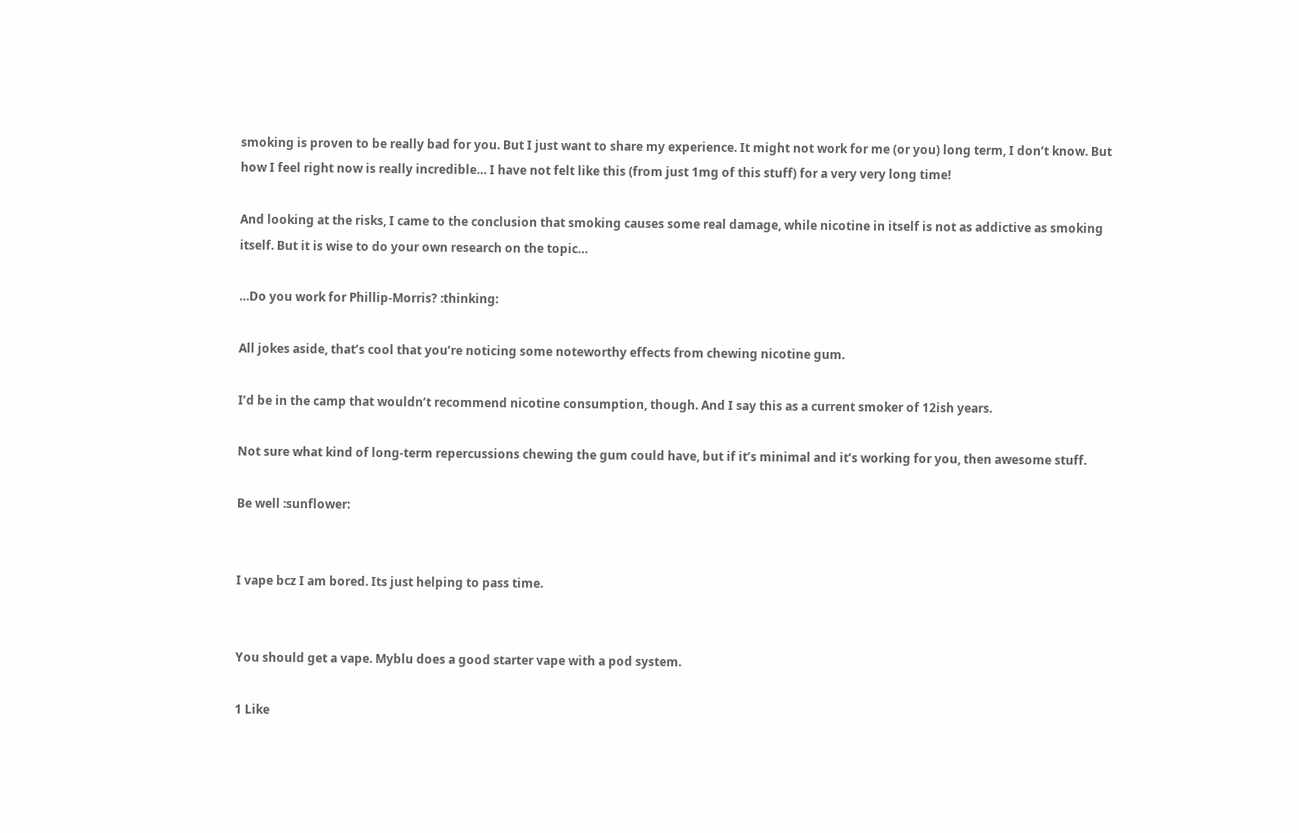smoking is proven to be really bad for you. But I just want to share my experience. It might not work for me (or you) long term, I don’t know. But how I feel right now is really incredible… I have not felt like this (from just 1mg of this stuff) for a very very long time!

And looking at the risks, I came to the conclusion that smoking causes some real damage, while nicotine in itself is not as addictive as smoking itself. But it is wise to do your own research on the topic…

…Do you work for Phillip-Morris? :thinking:

All jokes aside, that’s cool that you’re noticing some noteworthy effects from chewing nicotine gum.

I’d be in the camp that wouldn’t recommend nicotine consumption, though. And I say this as a current smoker of 12ish years.

Not sure what kind of long-term repercussions chewing the gum could have, but if it’s minimal and it’s working for you, then awesome stuff.

Be well :sunflower:


I vape bcz I am bored. Its just helping to pass time.


You should get a vape. Myblu does a good starter vape with a pod system.

1 Like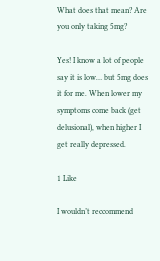What does that mean? Are you only taking 5mg?

Yes! I know a lot of people say it is low… but 5mg does it for me. When lower my symptoms come back (get delusional), when higher I get really depressed.

1 Like

I wouldn’t reccommend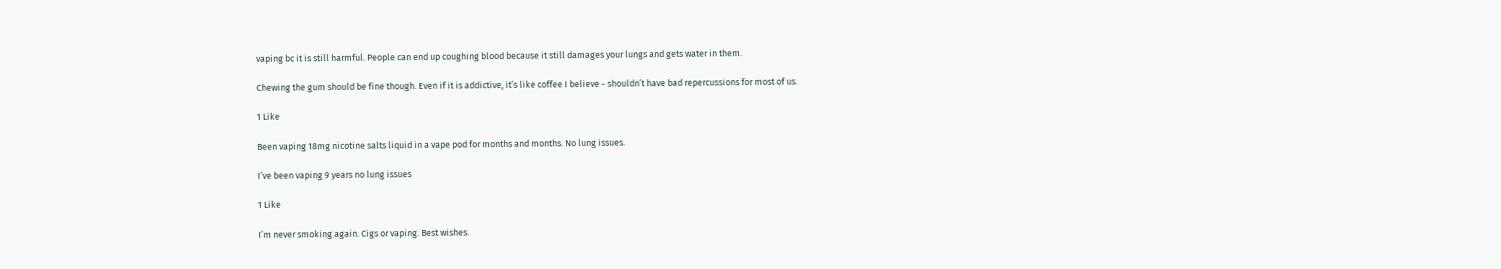vaping bc it is still harmful. People can end up coughing blood because it still damages your lungs and gets water in them.

Chewing the gum should be fine though. Even if it is addictive, it’s like coffee I believe - shouldn’t have bad repercussions for most of us.

1 Like

Been vaping 18mg nicotine salts liquid in a vape pod for months and months. No lung issues.

I’ve been vaping 9 years no lung issues

1 Like

I’m never smoking again. Cigs or vaping. Best wishes.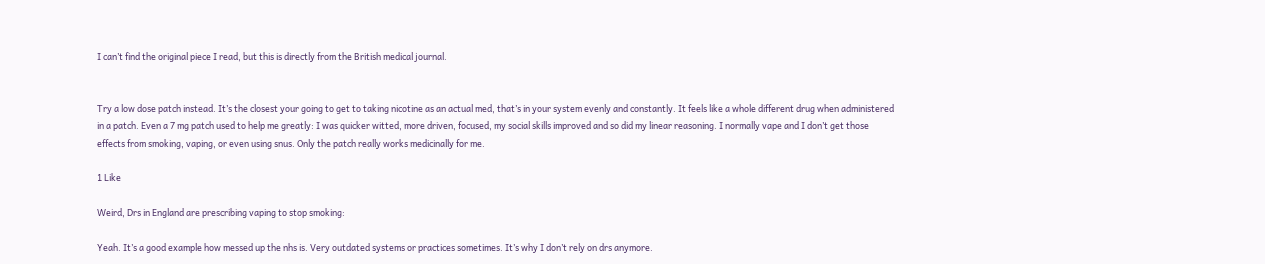I can’t find the original piece I read, but this is directly from the British medical journal.


Try a low dose patch instead. It’s the closest your going to get to taking nicotine as an actual med, that’s in your system evenly and constantly. It feels like a whole different drug when administered in a patch. Even a 7 mg patch used to help me greatly: I was quicker witted, more driven, focused, my social skills improved and so did my linear reasoning. I normally vape and I don’t get those effects from smoking, vaping, or even using snus. Only the patch really works medicinally for me.

1 Like

Weird, Drs in England are prescribing vaping to stop smoking:

Yeah. It’s a good example how messed up the nhs is. Very outdated systems or practices sometimes. It’s why I don’t rely on drs anymore.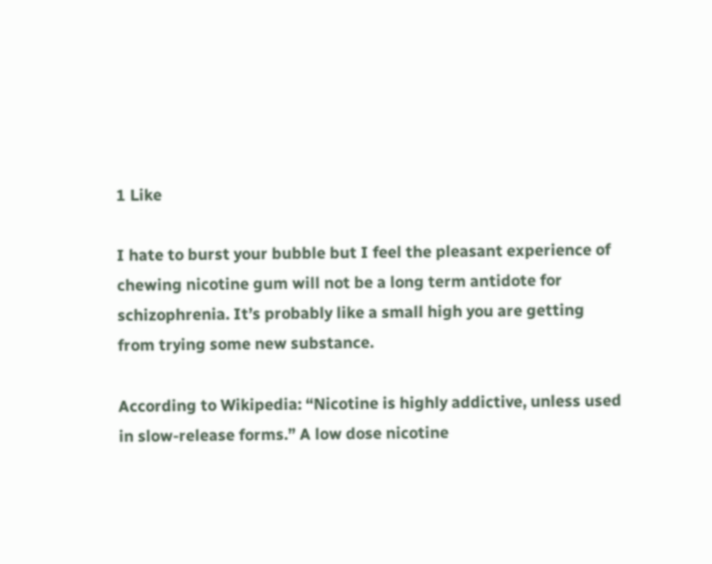1 Like

I hate to burst your bubble but I feel the pleasant experience of chewing nicotine gum will not be a long term antidote for schizophrenia. It’s probably like a small high you are getting from trying some new substance.

According to Wikipedia: “Nicotine is highly addictive, unless used in slow-release forms.” A low dose nicotine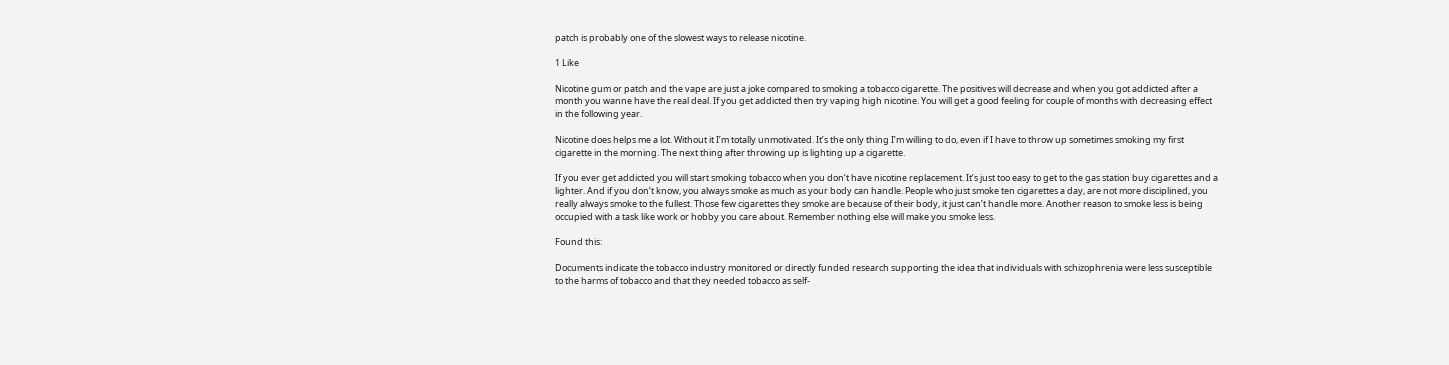patch is probably one of the slowest ways to release nicotine.

1 Like

Nicotine gum or patch and the vape are just a joke compared to smoking a tobacco cigarette. The positives will decrease and when you got addicted after a month you wanne have the real deal. If you get addicted then try vaping high nicotine. You will get a good feeling for couple of months with decreasing effect in the following year.

Nicotine does helps me a lot. Without it I’m totally unmotivated. It’s the only thing I’m willing to do, even if I have to throw up sometimes smoking my first cigarette in the morning. The next thing after throwing up is lighting up a cigarette.

If you ever get addicted you will start smoking tobacco when you don’t have nicotine replacement. It’s just too easy to get to the gas station buy cigarettes and a lighter. And if you don’t know, you always smoke as much as your body can handle. People who just smoke ten cigarettes a day, are not more disciplined, you really always smoke to the fullest. Those few cigarettes they smoke are because of their body, it just can’t handle more. Another reason to smoke less is being occupied with a task like work or hobby you care about. Remember nothing else will make you smoke less.

Found this:

Documents indicate the tobacco industry monitored or directly funded research supporting the idea that individuals with schizophrenia were less susceptible to the harms of tobacco and that they needed tobacco as self-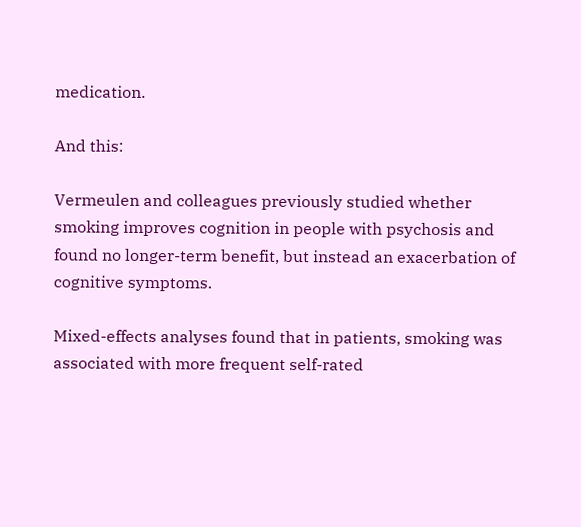medication.

And this:

Vermeulen and colleagues previously studied whether smoking improves cognition in people with psychosis and found no longer-term benefit, but instead an exacerbation of cognitive symptoms.

Mixed-effects analyses found that in patients, smoking was associated with more frequent self-rated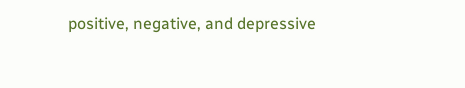positive, negative, and depressive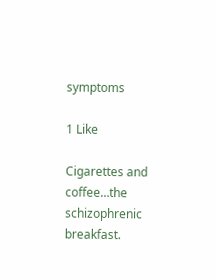symptoms

1 Like

Cigarettes and coffee…the schizophrenic breakfast.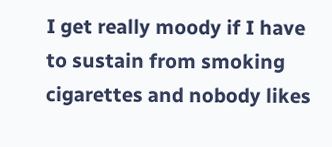I get really moody if I have to sustain from smoking cigarettes and nobody likes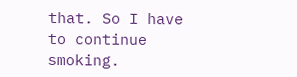that. So I have to continue smoking.